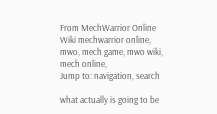From MechWarrior Online Wiki mechwarrior online, mwo, mech game, mwo wiki, mech online,
Jump to: navigation, search

what actually is going to be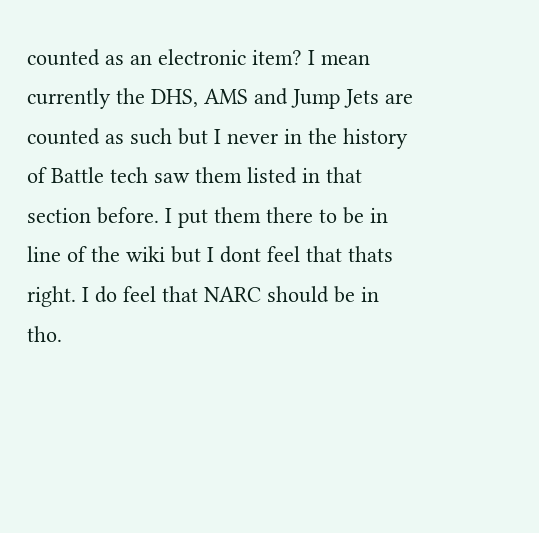counted as an electronic item? I mean currently the DHS, AMS and Jump Jets are counted as such but I never in the history of Battle tech saw them listed in that section before. I put them there to be in line of the wiki but I dont feel that thats right. I do feel that NARC should be in tho.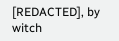[REDACTED], by witch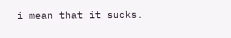i mean that it sucks.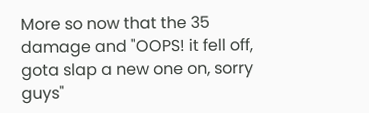More so now that the 35 damage and "OOPS! it fell off, gota slap a new one on, sorry guys"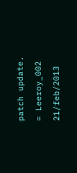patch update. = Leeroy_002 21/feb/2013